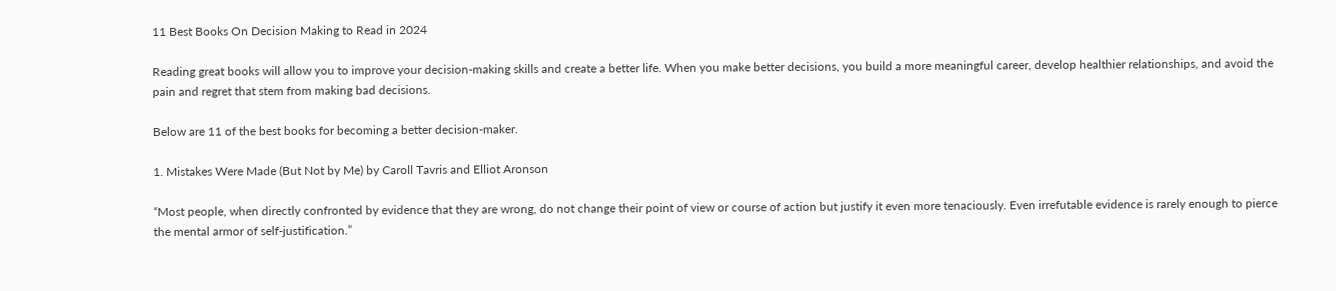11 Best Books On Decision Making to Read in 2024

Reading great books will allow you to improve your decision-making skills and create a better life. When you make better decisions, you build a more meaningful career, develop healthier relationships, and avoid the pain and regret that stem from making bad decisions.

Below are 11 of the best books for becoming a better decision-maker.

1. Mistakes Were Made (But Not by Me) by Caroll Tavris and Elliot Aronson

“Most people, when directly confronted by evidence that they are wrong, do not change their point of view or course of action but justify it even more tenaciously. Even irrefutable evidence is rarely enough to pierce the mental armor of self-justification.”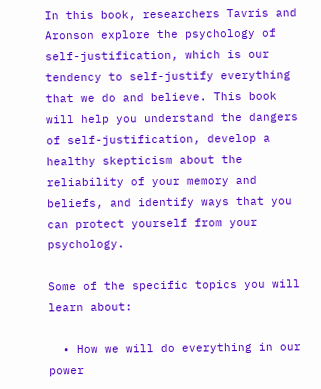In this book, researchers Tavris and Aronson explore the psychology of self-justification, which is our tendency to self-justify everything that we do and believe. This book will help you understand the dangers of self-justification, develop a healthy skepticism about the reliability of your memory and beliefs, and identify ways that you can protect yourself from your psychology.

Some of the specific topics you will learn about:

  • How we will do everything in our power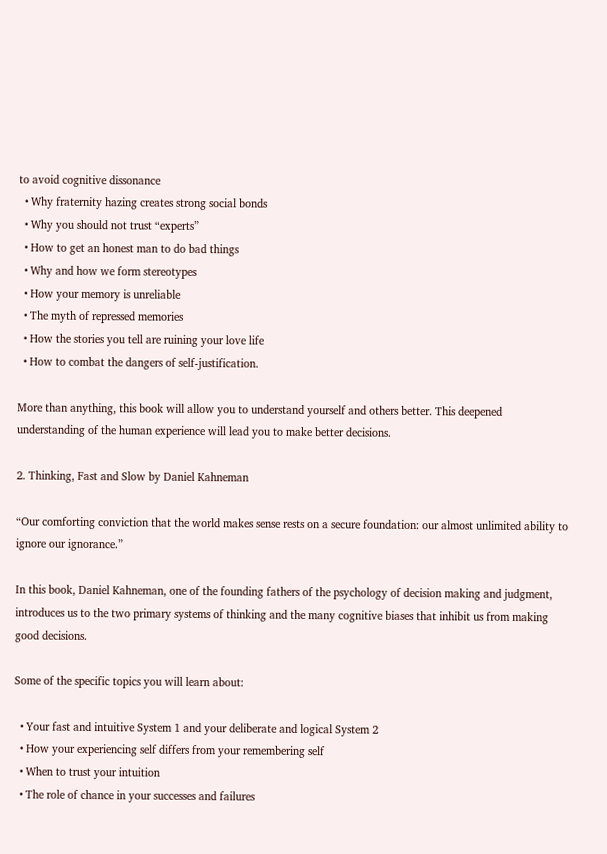to avoid cognitive dissonance
  • Why fraternity hazing creates strong social bonds
  • Why you should not trust “experts”
  • How to get an honest man to do bad things
  • Why and how we form stereotypes
  • How your memory is unreliable
  • The myth of repressed memories
  • How the stories you tell are ruining your love life
  • How to combat the dangers of self-justification.

More than anything, this book will allow you to understand yourself and others better. This deepened understanding of the human experience will lead you to make better decisions.

2. Thinking, Fast and Slow by Daniel Kahneman

“Our comforting conviction that the world makes sense rests on a secure foundation: our almost unlimited ability to ignore our ignorance.”

In this book, Daniel Kahneman, one of the founding fathers of the psychology of decision making and judgment, introduces us to the two primary systems of thinking and the many cognitive biases that inhibit us from making good decisions.

Some of the specific topics you will learn about:

  • Your fast and intuitive System 1 and your deliberate and logical System 2
  • How your experiencing self differs from your remembering self
  • When to trust your intuition
  • The role of chance in your successes and failures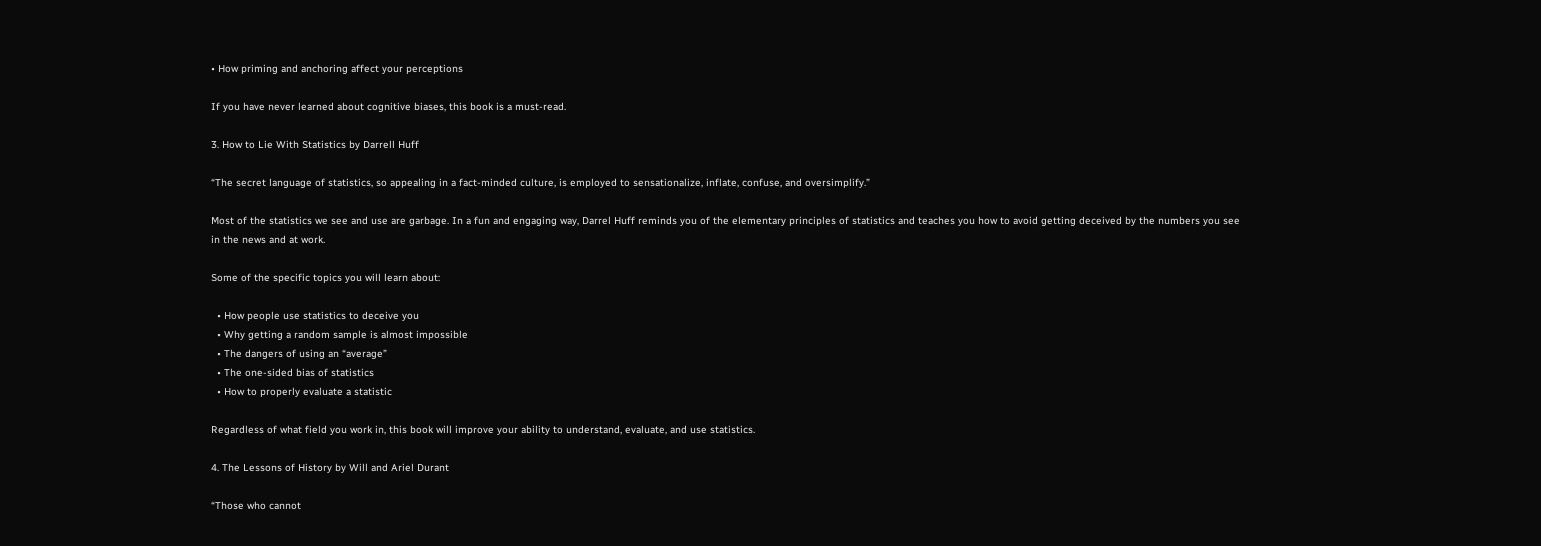• How priming and anchoring affect your perceptions

If you have never learned about cognitive biases, this book is a must-read.

3. How to Lie With Statistics by Darrell Huff

“The secret language of statistics, so appealing in a fact-minded culture, is employed to sensationalize, inflate, confuse, and oversimplify.”

Most of the statistics we see and use are garbage. In a fun and engaging way, Darrel Huff reminds you of the elementary principles of statistics and teaches you how to avoid getting deceived by the numbers you see in the news and at work.

Some of the specific topics you will learn about:

  • How people use statistics to deceive you
  • Why getting a random sample is almost impossible
  • The dangers of using an “average”
  • The one-sided bias of statistics
  • How to properly evaluate a statistic

Regardless of what field you work in, this book will improve your ability to understand, evaluate, and use statistics.

4. The Lessons of History by Will and Ariel Durant

“Those who cannot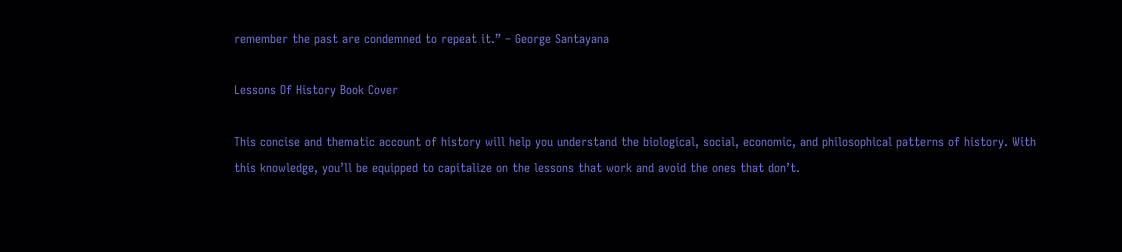remember the past are condemned to repeat it.” – George Santayana

Lessons Of History Book Cover

This concise and thematic account of history will help you understand the biological, social, economic, and philosophical patterns of history. With this knowledge, you’ll be equipped to capitalize on the lessons that work and avoid the ones that don’t.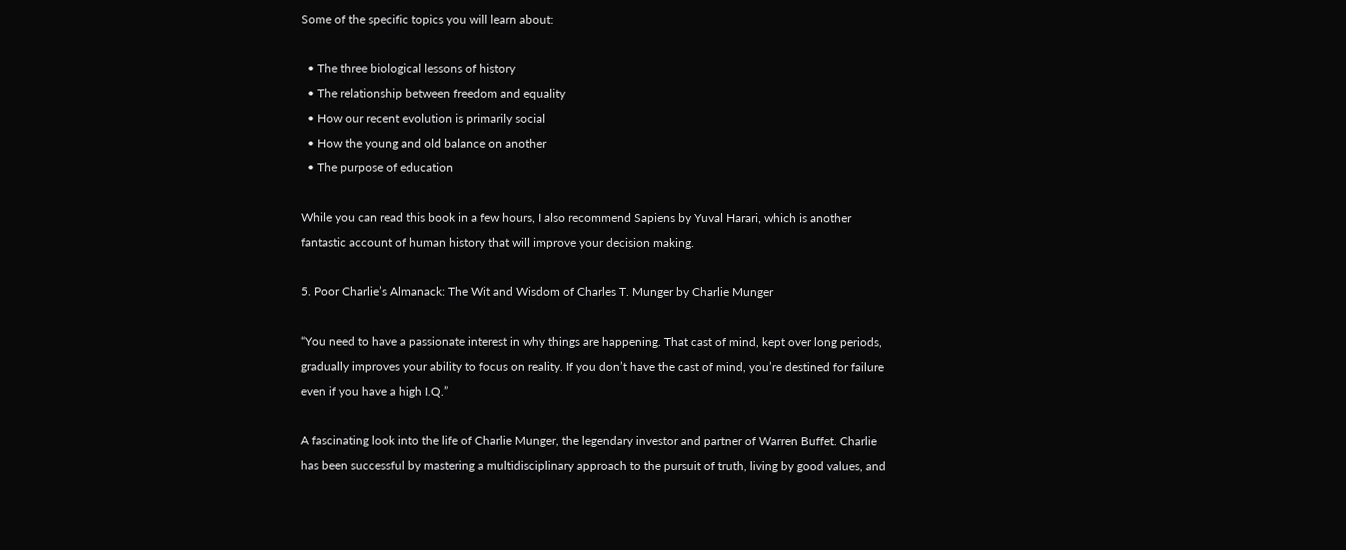Some of the specific topics you will learn about:

  • The three biological lessons of history
  • The relationship between freedom and equality
  • How our recent evolution is primarily social
  • How the young and old balance on another
  • The purpose of education

While you can read this book in a few hours, I also recommend Sapiens by Yuval Harari, which is another fantastic account of human history that will improve your decision making.

5. Poor Charlie’s Almanack: The Wit and Wisdom of Charles T. Munger by Charlie Munger

“You need to have a passionate interest in why things are happening. That cast of mind, kept over long periods, gradually improves your ability to focus on reality. If you don’t have the cast of mind, you’re destined for failure even if you have a high I.Q.”

A fascinating look into the life of Charlie Munger, the legendary investor and partner of Warren Buffet. Charlie has been successful by mastering a multidisciplinary approach to the pursuit of truth, living by good values, and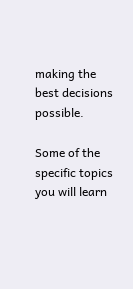making the best decisions possible.

Some of the specific topics you will learn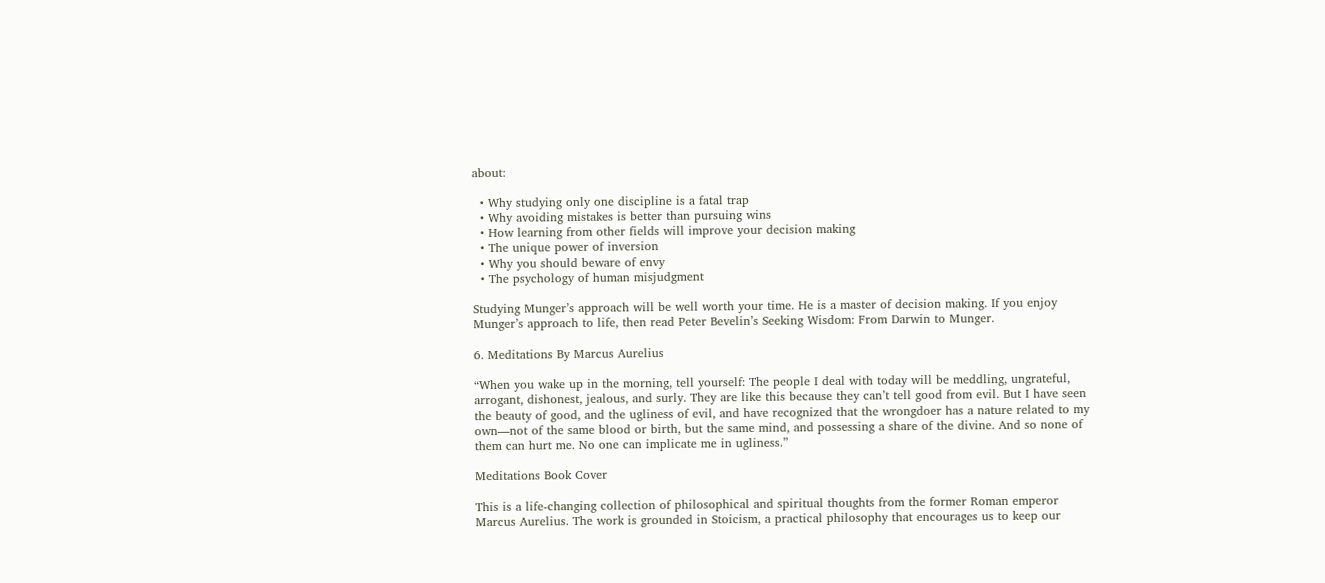about:

  • Why studying only one discipline is a fatal trap
  • Why avoiding mistakes is better than pursuing wins
  • How learning from other fields will improve your decision making
  • The unique power of inversion
  • Why you should beware of envy
  • The psychology of human misjudgment

Studying Munger’s approach will be well worth your time. He is a master of decision making. If you enjoy Munger’s approach to life, then read Peter Bevelin’s Seeking Wisdom: From Darwin to Munger.

6. Meditations By Marcus Aurelius

“When you wake up in the morning, tell yourself: The people I deal with today will be meddling, ungrateful, arrogant, dishonest, jealous, and surly. They are like this because they can’t tell good from evil. But I have seen the beauty of good, and the ugliness of evil, and have recognized that the wrongdoer has a nature related to my own—not of the same blood or birth, but the same mind, and possessing a share of the divine. And so none of them can hurt me. No one can implicate me in ugliness.”

Meditations Book Cover

This is a life-changing collection of philosophical and spiritual thoughts from the former Roman emperor Marcus Aurelius. The work is grounded in Stoicism, a practical philosophy that encourages us to keep our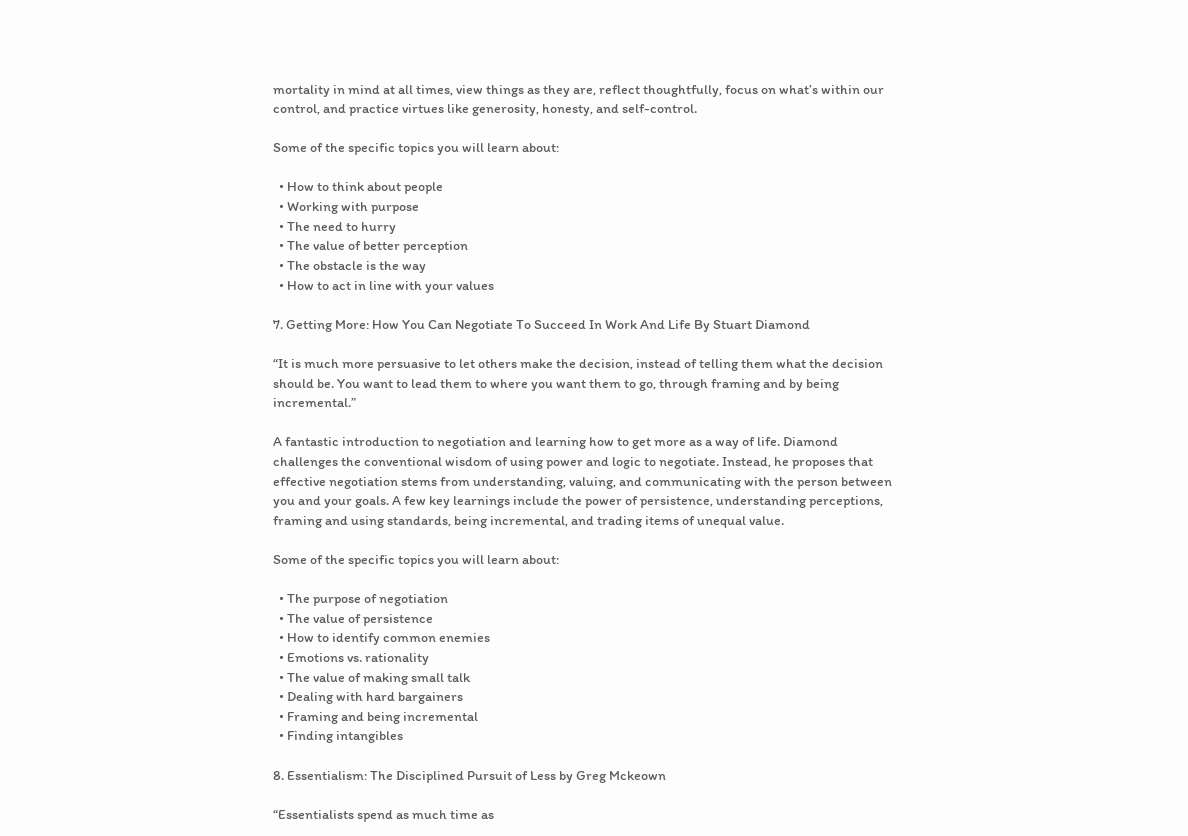mortality in mind at all times, view things as they are, reflect thoughtfully, focus on what’s within our control, and practice virtues like generosity, honesty, and self-control.

Some of the specific topics you will learn about:

  • How to think about people
  • Working with purpose
  • The need to hurry
  • The value of better perception
  • The obstacle is the way
  • How to act in line with your values

7. Getting More: How You Can Negotiate To Succeed In Work And Life By Stuart Diamond

“It is much more persuasive to let others make the decision, instead of telling them what the decision should be. You want to lead them to where you want them to go, through framing and by being incremental.”

A fantastic introduction to negotiation and learning how to get more as a way of life. Diamond challenges the conventional wisdom of using power and logic to negotiate. Instead, he proposes that effective negotiation stems from understanding, valuing, and communicating with the person between you and your goals. A few key learnings include the power of persistence, understanding perceptions, framing and using standards, being incremental, and trading items of unequal value.

Some of the specific topics you will learn about:

  • The purpose of negotiation
  • The value of persistence
  • How to identify common enemies
  • Emotions vs. rationality
  • The value of making small talk
  • Dealing with hard bargainers
  • Framing and being incremental
  • Finding intangibles

8. Essentialism: The Disciplined Pursuit of Less by Greg Mckeown

“Essentialists spend as much time as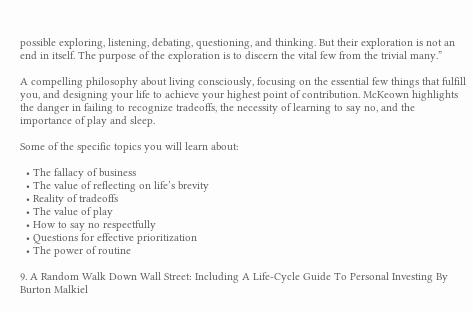possible exploring, listening, debating, questioning, and thinking. But their exploration is not an end in itself. The purpose of the exploration is to discern the vital few from the trivial many.”

A compelling philosophy about living consciously, focusing on the essential few things that fulfill you, and designing your life to achieve your highest point of contribution. McKeown highlights the danger in failing to recognize tradeoffs, the necessity of learning to say no, and the importance of play and sleep.

Some of the specific topics you will learn about:

  • The fallacy of business
  • The value of reflecting on life’s brevity
  • Reality of tradeoffs
  • The value of play
  • How to say no respectfully
  • Questions for effective prioritization
  • The power of routine

9. A Random Walk Down Wall Street: Including A Life-Cycle Guide To Personal Investing By Burton Malkiel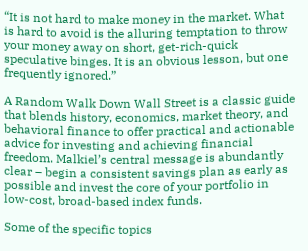“It is not hard to make money in the market. What is hard to avoid is the alluring temptation to throw your money away on short, get-rich-quick speculative binges. It is an obvious lesson, but one frequently ignored.”

A Random Walk Down Wall Street is a classic guide that blends history, economics, market theory, and behavioral finance to offer practical and actionable advice for investing and achieving financial freedom. Malkiel’s central message is abundantly clear – begin a consistent savings plan as early as possible and invest the core of your portfolio in low-cost, broad-based index funds.

Some of the specific topics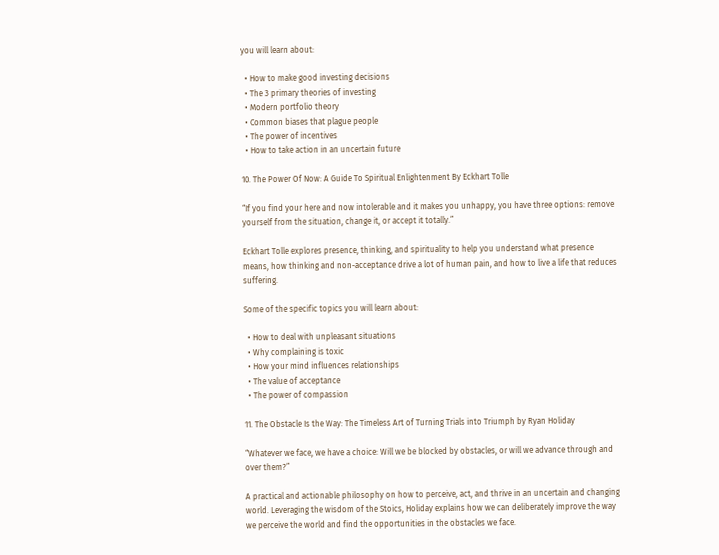you will learn about:

  • How to make good investing decisions
  • The 3 primary theories of investing
  • Modern portfolio theory
  • Common biases that plague people
  • The power of incentives
  • How to take action in an uncertain future

10. The Power Of Now: A Guide To Spiritual Enlightenment By Eckhart Tolle

“If you find your here and now intolerable and it makes you unhappy, you have three options: remove yourself from the situation, change it, or accept it totally.”

Eckhart Tolle explores presence, thinking, and spirituality to help you understand what presence means, how thinking and non-acceptance drive a lot of human pain, and how to live a life that reduces suffering.

Some of the specific topics you will learn about:

  • How to deal with unpleasant situations
  • Why complaining is toxic
  • How your mind influences relationships
  • The value of acceptance
  • The power of compassion

11. The Obstacle Is the Way: The Timeless Art of Turning Trials into Triumph by Ryan Holiday

“Whatever we face, we have a choice: Will we be blocked by obstacles, or will we advance through and over them?”

A practical and actionable philosophy on how to perceive, act, and thrive in an uncertain and changing world. Leveraging the wisdom of the Stoics, Holiday explains how we can deliberately improve the way we perceive the world and find the opportunities in the obstacles we face.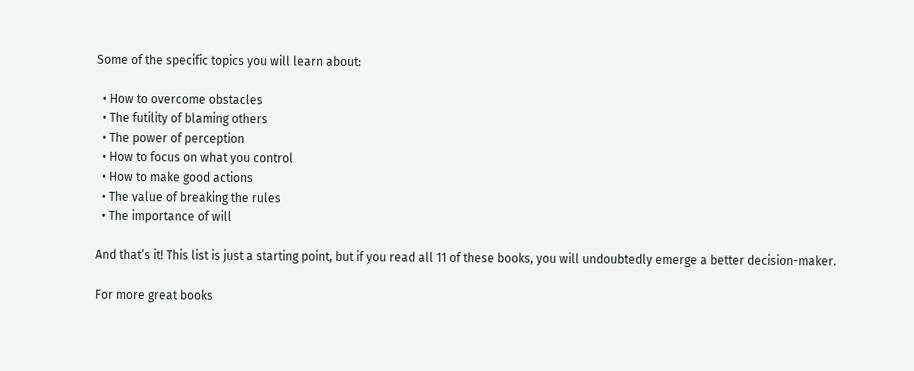Some of the specific topics you will learn about:

  • How to overcome obstacles
  • The futility of blaming others
  • The power of perception
  • How to focus on what you control
  • How to make good actions
  • The value of breaking the rules
  • The importance of will

And that’s it! This list is just a starting point, but if you read all 11 of these books, you will undoubtedly emerge a better decision-maker.

For more great books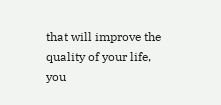that will improve the quality of your life, you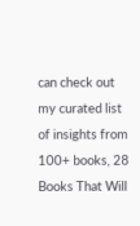can check out my curated list of insights from 100+ books, 28 Books That Will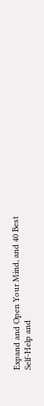Expand and Open Your Mind, and 40 Best Self-Help and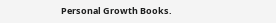Personal Growth Books.